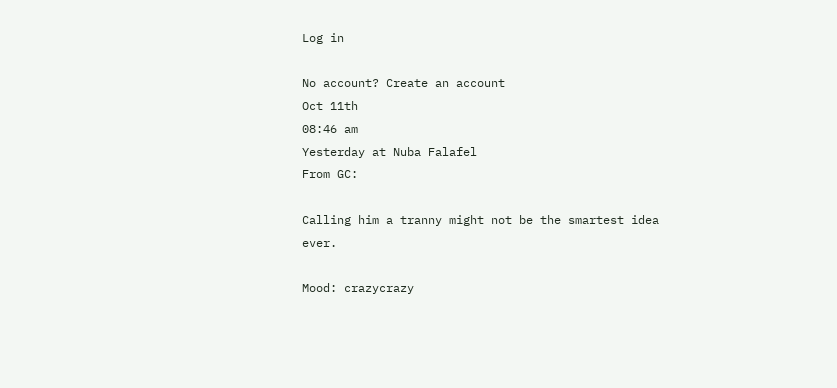Log in

No account? Create an account
Oct 11th
08:46 am
Yesterday at Nuba Falafel
From GC:

Calling him a tranny might not be the smartest idea ever.

Mood: crazycrazy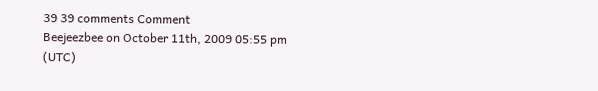39 39 comments Comment
Beejeezbee on October 11th, 2009 05:55 pm (UTC)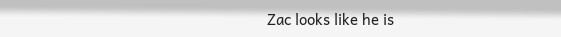Zac looks like he is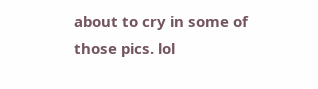about to cry in some of those pics. lol